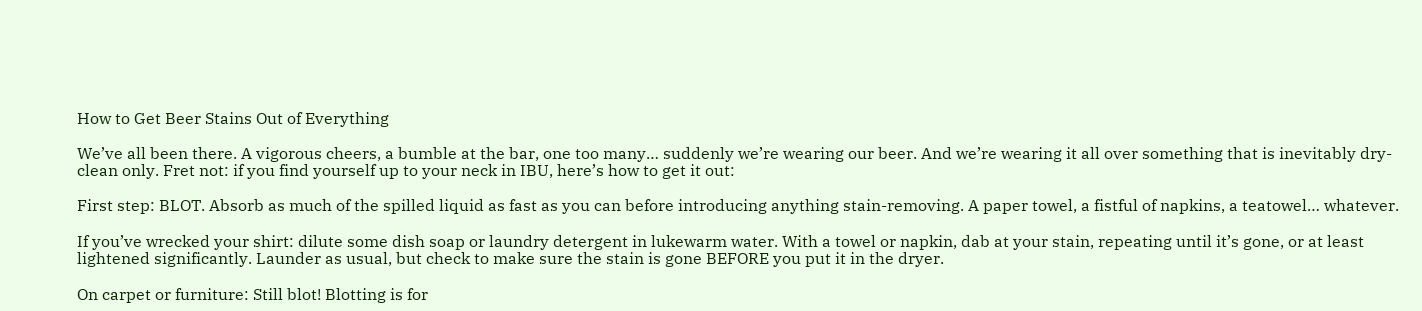How to Get Beer Stains Out of Everything

We’ve all been there. A vigorous cheers, a bumble at the bar, one too many… suddenly we’re wearing our beer. And we’re wearing it all over something that is inevitably dry-clean only. Fret not: if you find yourself up to your neck in IBU, here’s how to get it out:

First step: BLOT. Absorb as much of the spilled liquid as fast as you can before introducing anything stain-removing. A paper towel, a fistful of napkins, a teatowel… whatever.

If you’ve wrecked your shirt: dilute some dish soap or laundry detergent in lukewarm water. With a towel or napkin, dab at your stain, repeating until it’s gone, or at least lightened significantly. Launder as usual, but check to make sure the stain is gone BEFORE you put it in the dryer.

On carpet or furniture: Still blot! Blotting is for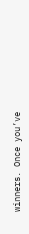winners. Once you’ve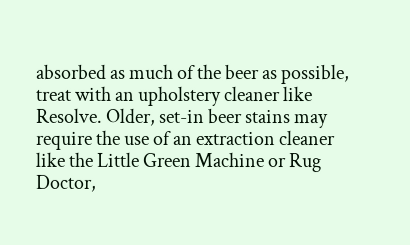absorbed as much of the beer as possible, treat with an upholstery cleaner like Resolve. Older, set-in beer stains may require the use of an extraction cleaner like the Little Green Machine or Rug Doctor,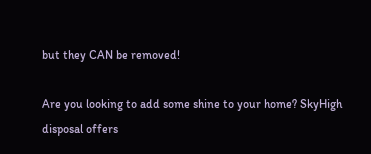but they CAN be removed!

Are you looking to add some shine to your home? SkyHigh disposal offers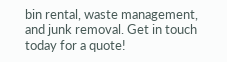bin rental, waste management, and junk removal. Get in touch today for a quote!